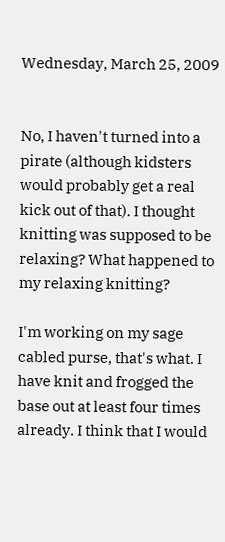Wednesday, March 25, 2009


No, I haven't turned into a pirate (although kidsters would probably get a real kick out of that). I thought knitting was supposed to be relaxing? What happened to my relaxing knitting?

I'm working on my sage cabled purse, that's what. I have knit and frogged the base out at least four times already. I think that I would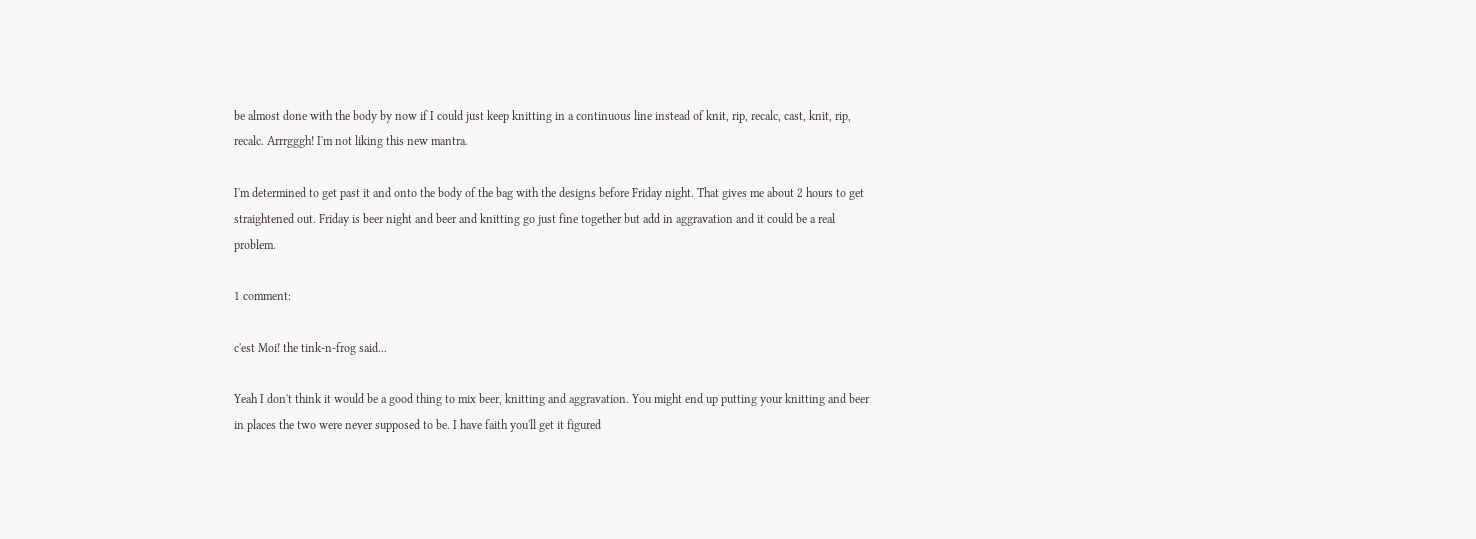be almost done with the body by now if I could just keep knitting in a continuous line instead of knit, rip, recalc, cast, knit, rip, recalc. Arrrgggh! I'm not liking this new mantra.

I'm determined to get past it and onto the body of the bag with the designs before Friday night. That gives me about 2 hours to get straightened out. Friday is beer night and beer and knitting go just fine together but add in aggravation and it could be a real problem.

1 comment:

c'est Moi! the tink-n-frog said...

Yeah I don't think it would be a good thing to mix beer, knitting and aggravation. You might end up putting your knitting and beer in places the two were never supposed to be. I have faith you'll get it figured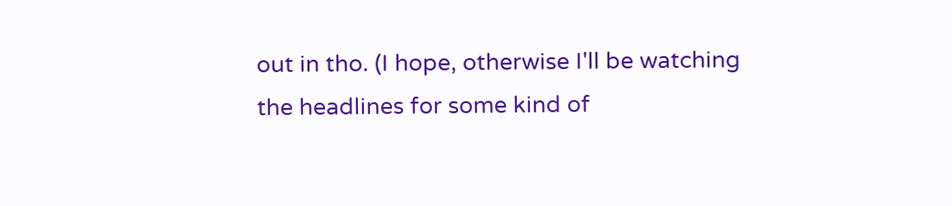out in tho. (I hope, otherwise I'll be watching the headlines for some kind of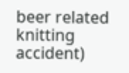beer related knitting accident)